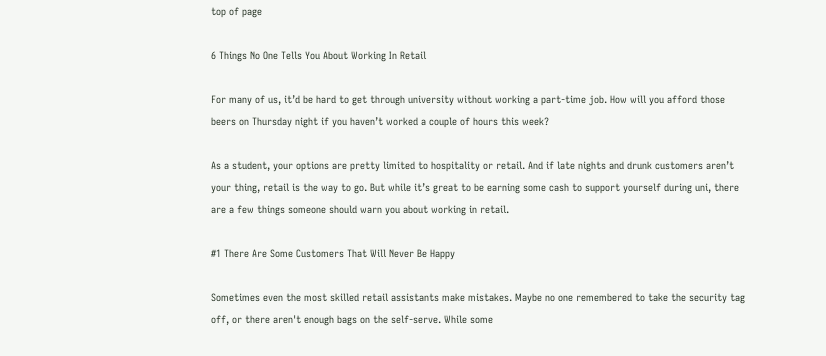top of page

6 Things No One Tells You About Working In Retail

For many of us, it’d be hard to get through university without working a part-time job. How will you afford those beers on Thursday night if you haven’t worked a couple of hours this week?

As a student, your options are pretty limited to hospitality or retail. And if late nights and drunk customers aren’t your thing, retail is the way to go. But while it’s great to be earning some cash to support yourself during uni, there are a few things someone should warn you about working in retail.

#1 There Are Some Customers That Will Never Be Happy

Sometimes even the most skilled retail assistants make mistakes. Maybe no one remembered to take the security tag off, or there aren't enough bags on the self-serve. While some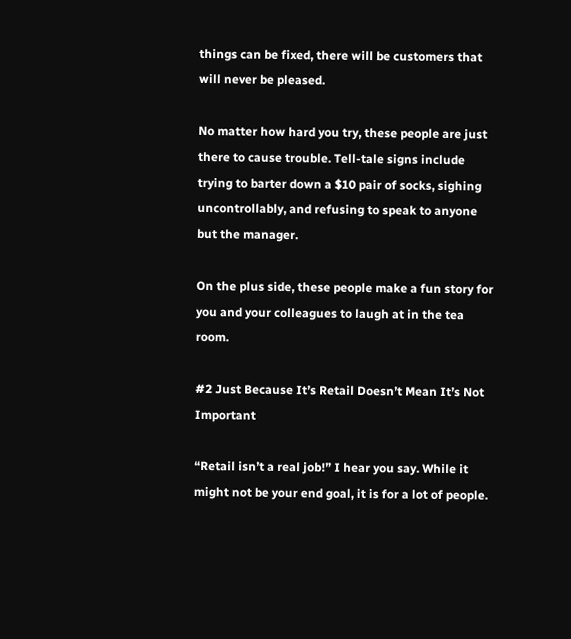things can be fixed, there will be customers that will never be pleased.

No matter how hard you try, these people are just there to cause trouble. Tell-tale signs include trying to barter down a $10 pair of socks, sighing uncontrollably, and refusing to speak to anyone but the manager.

On the plus side, these people make a fun story for you and your colleagues to laugh at in the tea room.

#2 Just Because It’s Retail Doesn’t Mean It’s Not Important

“Retail isn’t a real job!” I hear you say. While it might not be your end goal, it is for a lot of people.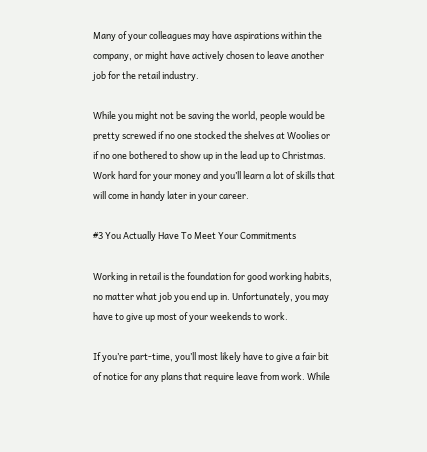Many of your colleagues may have aspirations within the company, or might have actively chosen to leave another job for the retail industry.

While you might not be saving the world, people would be pretty screwed if no one stocked the shelves at Woolies or if no one bothered to show up in the lead up to Christmas. Work hard for your money and you’ll learn a lot of skills that will come in handy later in your career.

#3 You Actually Have To Meet Your Commitments

Working in retail is the foundation for good working habits, no matter what job you end up in. Unfortunately, you may have to give up most of your weekends to work.

If you’re part-time, you’ll most likely have to give a fair bit of notice for any plans that require leave from work. While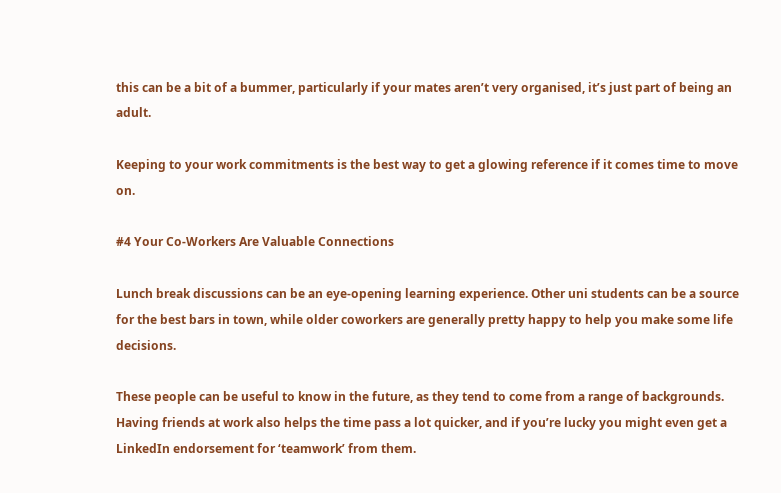this can be a bit of a bummer, particularly if your mates aren’t very organised, it’s just part of being an adult.

Keeping to your work commitments is the best way to get a glowing reference if it comes time to move on.

#4 Your Co-Workers Are Valuable Connections

Lunch break discussions can be an eye-opening learning experience. Other uni students can be a source for the best bars in town, while older coworkers are generally pretty happy to help you make some life decisions.

These people can be useful to know in the future, as they tend to come from a range of backgrounds. Having friends at work also helps the time pass a lot quicker, and if you’re lucky you might even get a LinkedIn endorsement for ‘teamwork’ from them.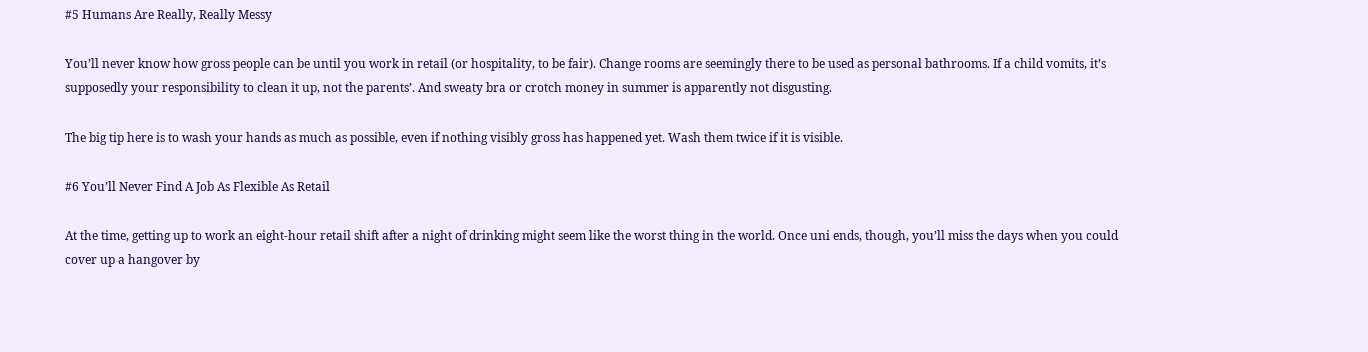#5 Humans Are Really, Really Messy

You’ll never know how gross people can be until you work in retail (or hospitality, to be fair). Change rooms are seemingly there to be used as personal bathrooms. If a child vomits, it’s supposedly your responsibility to clean it up, not the parents’. And sweaty bra or crotch money in summer is apparently not disgusting.

The big tip here is to wash your hands as much as possible, even if nothing visibly gross has happened yet. Wash them twice if it is visible.

#6 You’ll Never Find A Job As Flexible As Retail

At the time, getting up to work an eight-hour retail shift after a night of drinking might seem like the worst thing in the world. Once uni ends, though, you’ll miss the days when you could cover up a hangover by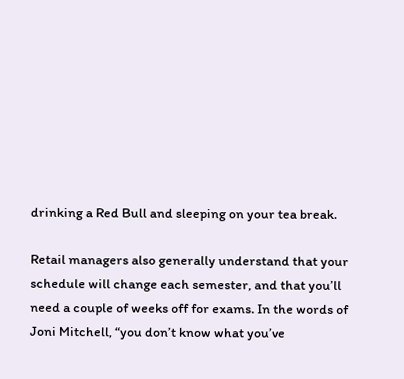drinking a Red Bull and sleeping on your tea break.

Retail managers also generally understand that your schedule will change each semester, and that you’ll need a couple of weeks off for exams. In the words of Joni Mitchell, “you don’t know what you’ve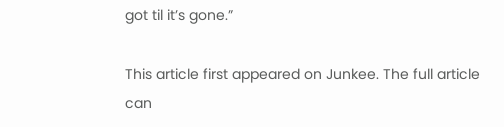got til it’s gone.”

This article first appeared on Junkee. The full article can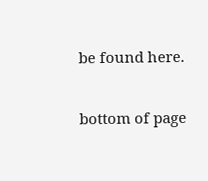be found here.

bottom of page